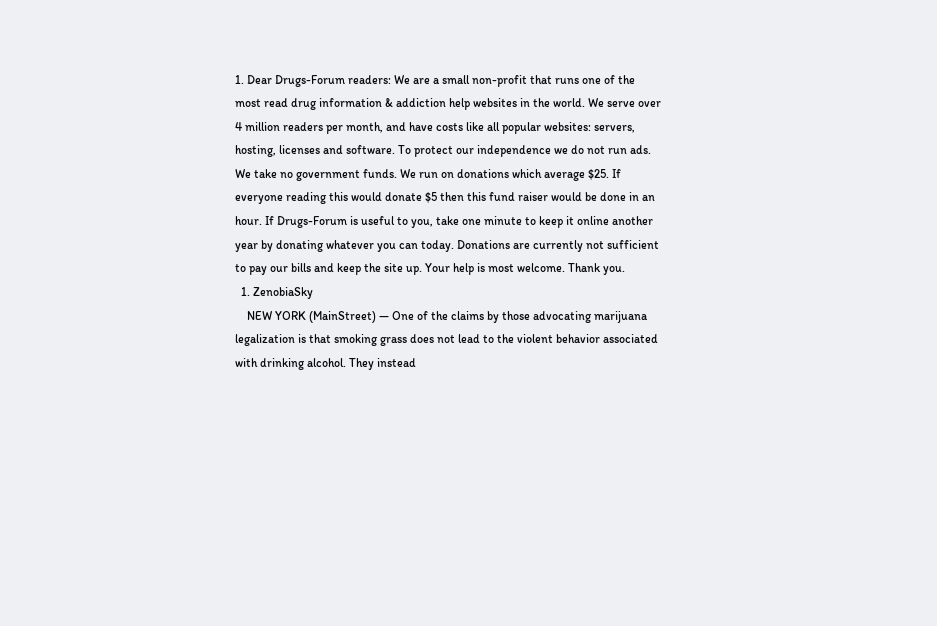1. Dear Drugs-Forum readers: We are a small non-profit that runs one of the most read drug information & addiction help websites in the world. We serve over 4 million readers per month, and have costs like all popular websites: servers, hosting, licenses and software. To protect our independence we do not run ads. We take no government funds. We run on donations which average $25. If everyone reading this would donate $5 then this fund raiser would be done in an hour. If Drugs-Forum is useful to you, take one minute to keep it online another year by donating whatever you can today. Donations are currently not sufficient to pay our bills and keep the site up. Your help is most welcome. Thank you.
  1. ZenobiaSky
    NEW YORK (MainStreet) — One of the claims by those advocating marijuana legalization is that smoking grass does not lead to the violent behavior associated with drinking alcohol. They instead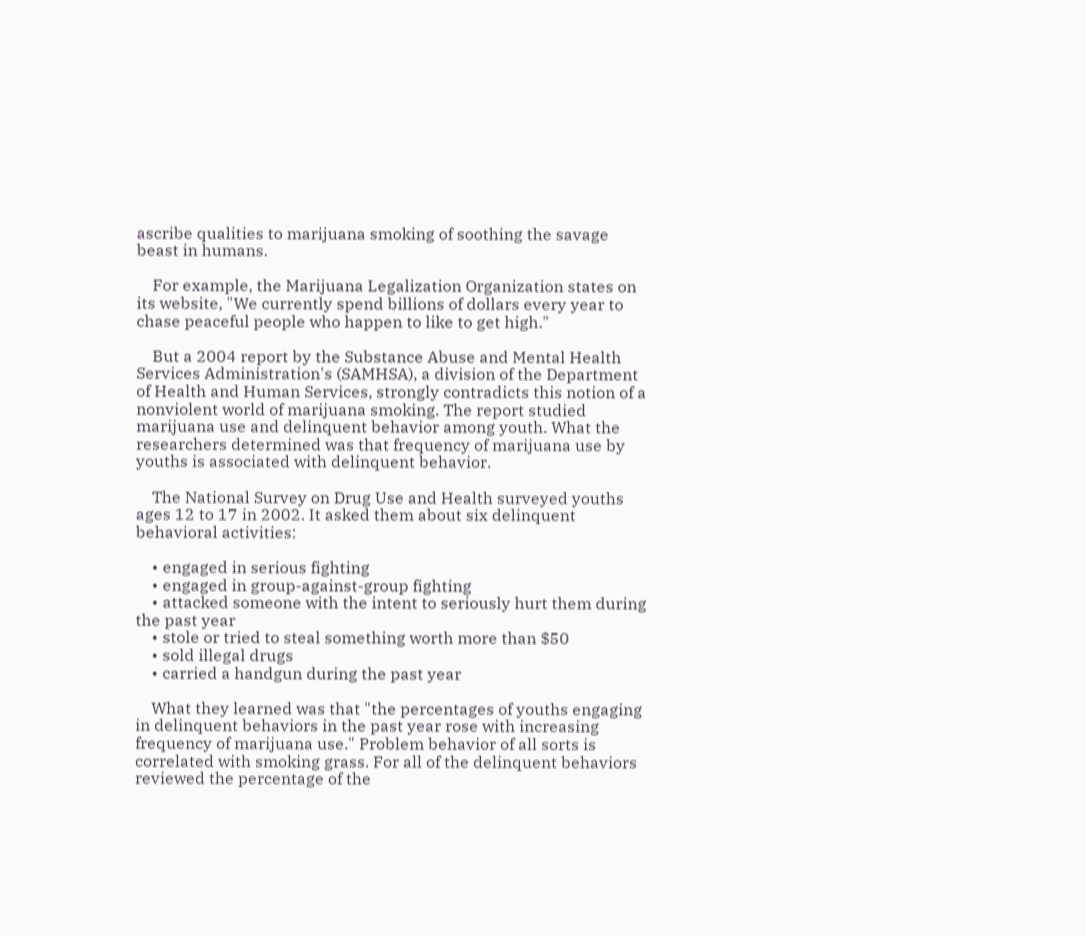ascribe qualities to marijuana smoking of soothing the savage beast in humans.

    For example, the Marijuana Legalization Organization states on its website, "We currently spend billions of dollars every year to chase peaceful people who happen to like to get high."

    But a 2004 report by the Substance Abuse and Mental Health Services Administration's (SAMHSA), a division of the Department of Health and Human Services, strongly contradicts this notion of a nonviolent world of marijuana smoking. The report studied marijuana use and delinquent behavior among youth. What the researchers determined was that frequency of marijuana use by youths is associated with delinquent behavior.

    The National Survey on Drug Use and Health surveyed youths ages 12 to 17 in 2002. It asked them about six delinquent behavioral activities:

    • engaged in serious fighting
    • engaged in group-against-group fighting
    • attacked someone with the intent to seriously hurt them during the past year
    • stole or tried to steal something worth more than $50
    • sold illegal drugs
    • carried a handgun during the past year

    What they learned was that "the percentages of youths engaging in delinquent behaviors in the past year rose with increasing frequency of marijuana use." Problem behavior of all sorts is correlated with smoking grass. For all of the delinquent behaviors reviewed the percentage of the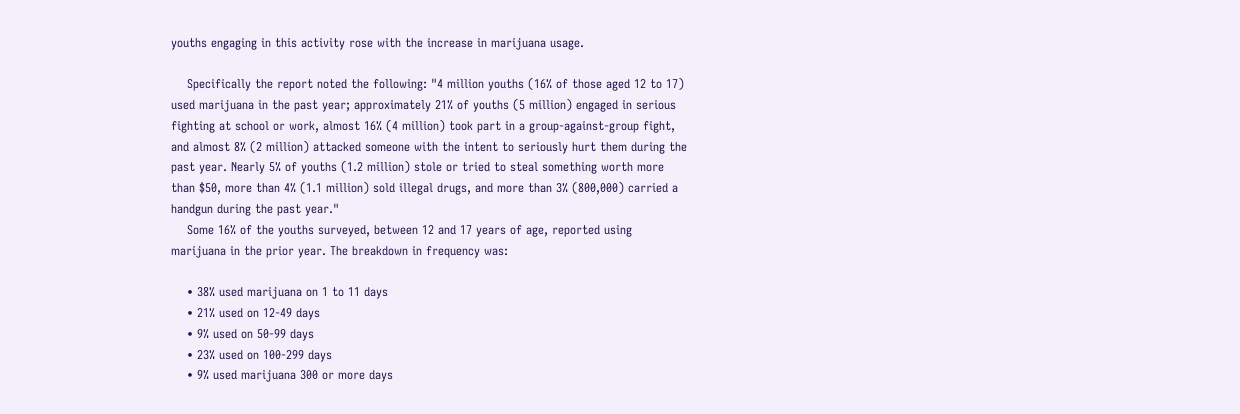youths engaging in this activity rose with the increase in marijuana usage.

    Specifically the report noted the following: "4 million youths (16% of those aged 12 to 17) used marijuana in the past year; approximately 21% of youths (5 million) engaged in serious fighting at school or work, almost 16% (4 million) took part in a group-against-group fight, and almost 8% (2 million) attacked someone with the intent to seriously hurt them during the past year. Nearly 5% of youths (1.2 million) stole or tried to steal something worth more than $50, more than 4% (1.1 million) sold illegal drugs, and more than 3% (800,000) carried a handgun during the past year."
    Some 16% of the youths surveyed, between 12 and 17 years of age, reported using marijuana in the prior year. The breakdown in frequency was:

    • 38% used marijuana on 1 to 11 days
    • 21% used on 12-49 days
    • 9% used on 50-99 days
    • 23% used on 100-299 days
    • 9% used marijuana 300 or more days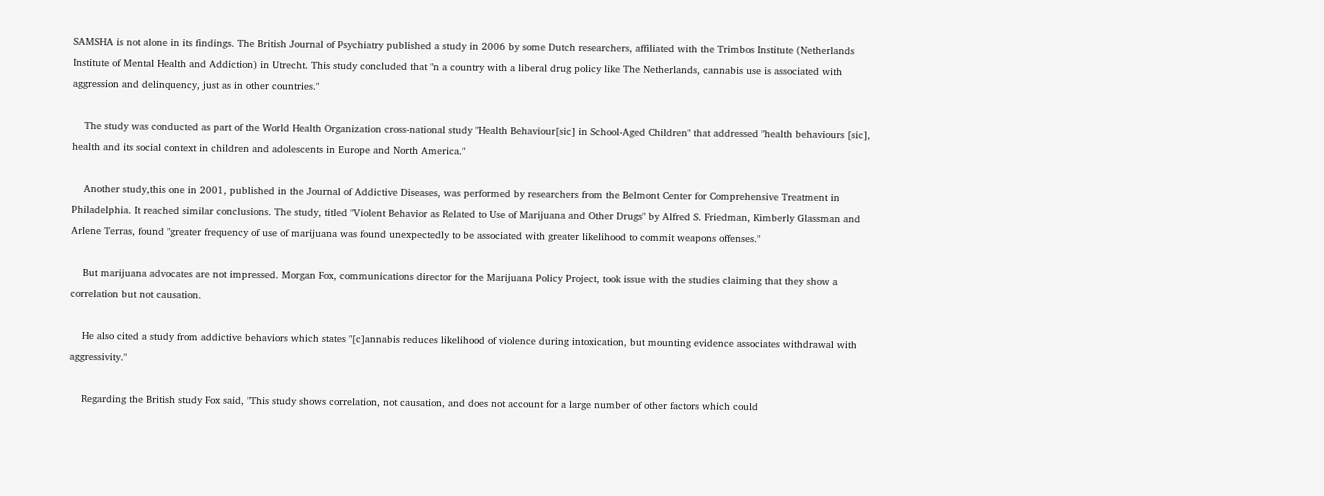SAMSHA is not alone in its findings. The British Journal of Psychiatry published a study in 2006 by some Dutch researchers, affiliated with the Trimbos Institute (Netherlands Institute of Mental Health and Addiction) in Utrecht. This study concluded that "n a country with a liberal drug policy like The Netherlands, cannabis use is associated with aggression and delinquency, just as in other countries."

    The study was conducted as part of the World Health Organization cross-national study "Health Behaviour[sic] in School-Aged Children" that addressed "health behaviours [sic], health and its social context in children and adolescents in Europe and North America."

    Another study,this one in 2001, published in the Journal of Addictive Diseases, was performed by researchers from the Belmont Center for Comprehensive Treatment in Philadelphia. It reached similar conclusions. The study, titled "Violent Behavior as Related to Use of Marijuana and Other Drugs" by Alfred S. Friedman, Kimberly Glassman and Arlene Terras, found "greater frequency of use of marijuana was found unexpectedly to be associated with greater likelihood to commit weapons offenses."

    But marijuana advocates are not impressed. Morgan Fox, communications director for the Marijuana Policy Project, took issue with the studies claiming that they show a correlation but not causation.

    He also cited a study from addictive behaviors which states "[c]annabis reduces likelihood of violence during intoxication, but mounting evidence associates withdrawal with aggressivity."

    Regarding the British study Fox said, "This study shows correlation, not causation, and does not account for a large number of other factors which could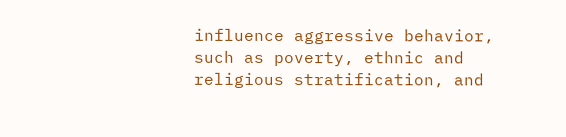influence aggressive behavior, such as poverty, ethnic and religious stratification, and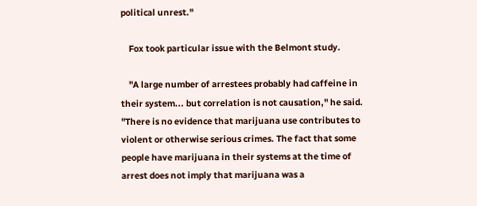political unrest."

    Fox took particular issue with the Belmont study.

    "A large number of arrestees probably had caffeine in their system... but correlation is not causation," he said. "There is no evidence that marijuana use contributes to violent or otherwise serious crimes. The fact that some people have marijuana in their systems at the time of arrest does not imply that marijuana was a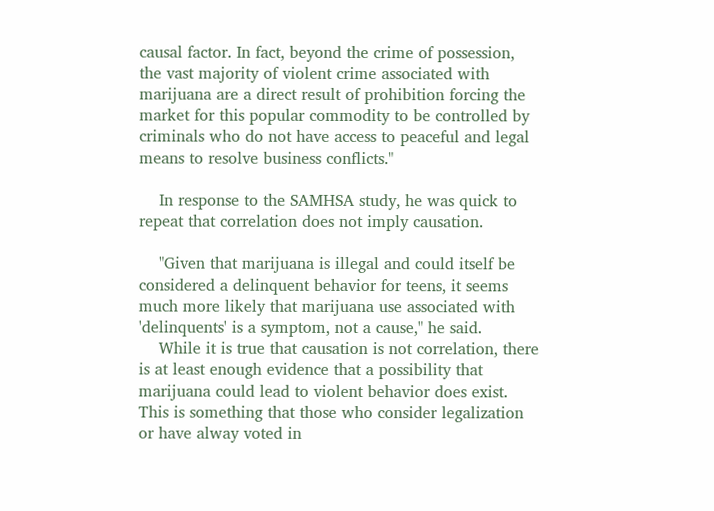causal factor. In fact, beyond the crime of possession, the vast majority of violent crime associated with marijuana are a direct result of prohibition forcing the market for this popular commodity to be controlled by criminals who do not have access to peaceful and legal means to resolve business conflicts."

    In response to the SAMHSA study, he was quick to repeat that correlation does not imply causation.

    "Given that marijuana is illegal and could itself be considered a delinquent behavior for teens, it seems much more likely that marijuana use associated with 'delinquents' is a symptom, not a cause," he said.
    While it is true that causation is not correlation, there is at least enough evidence that a possibility that marijuana could lead to violent behavior does exist. This is something that those who consider legalization or have alway voted in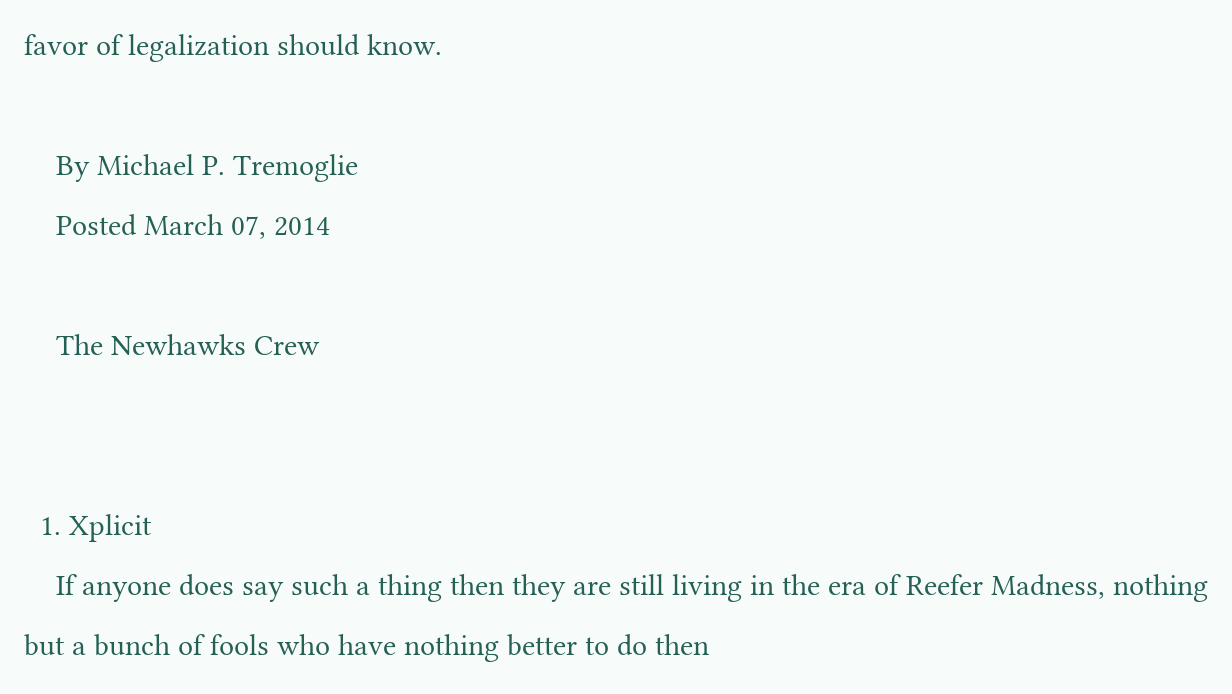favor of legalization should know.

    By Michael P. Tremoglie
    Posted March 07, 2014

    The Newhawks Crew


  1. Xplicit
    If anyone does say such a thing then they are still living in the era of Reefer Madness, nothing but a bunch of fools who have nothing better to do then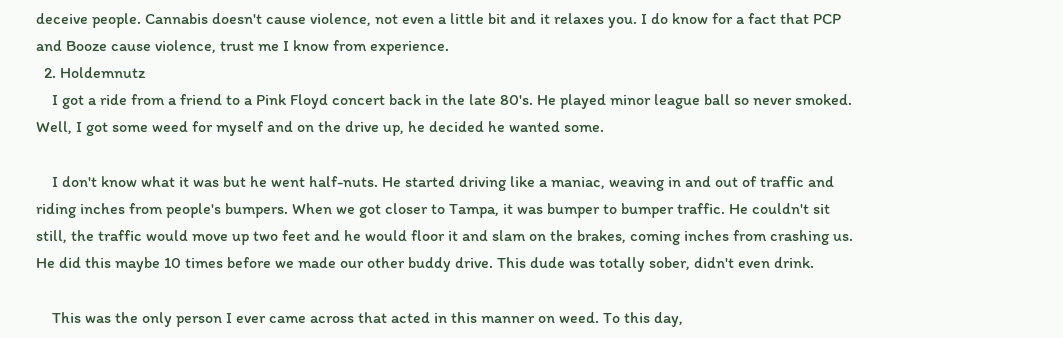deceive people. Cannabis doesn't cause violence, not even a little bit and it relaxes you. I do know for a fact that PCP and Booze cause violence, trust me I know from experience.
  2. Holdemnutz
    I got a ride from a friend to a Pink Floyd concert back in the late 80's. He played minor league ball so never smoked. Well, I got some weed for myself and on the drive up, he decided he wanted some.

    I don't know what it was but he went half-nuts. He started driving like a maniac, weaving in and out of traffic and riding inches from people's bumpers. When we got closer to Tampa, it was bumper to bumper traffic. He couldn't sit still, the traffic would move up two feet and he would floor it and slam on the brakes, coming inches from crashing us. He did this maybe 10 times before we made our other buddy drive. This dude was totally sober, didn't even drink.

    This was the only person I ever came across that acted in this manner on weed. To this day,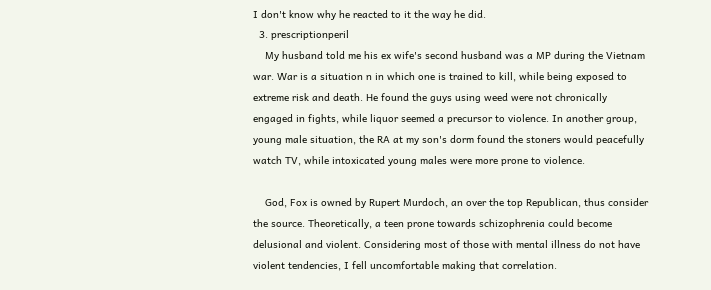I don't know why he reacted to it the way he did.
  3. prescriptionperil
    My husband told me his ex wife's second husband was a MP during the Vietnam war. War is a situation n in which one is trained to kill, while being exposed to extreme risk and death. He found the guys using weed were not chronically engaged in fights, while liquor seemed a precursor to violence. In another group, young male situation, the RA at my son's dorm found the stoners would peacefully watch TV, while intoxicated young males were more prone to violence.

    God, Fox is owned by Rupert Murdoch, an over the top Republican, thus consider the source. Theoretically, a teen prone towards schizophrenia could become delusional and violent. Considering most of those with mental illness do not have violent tendencies, I fell uncomfortable making that correlation.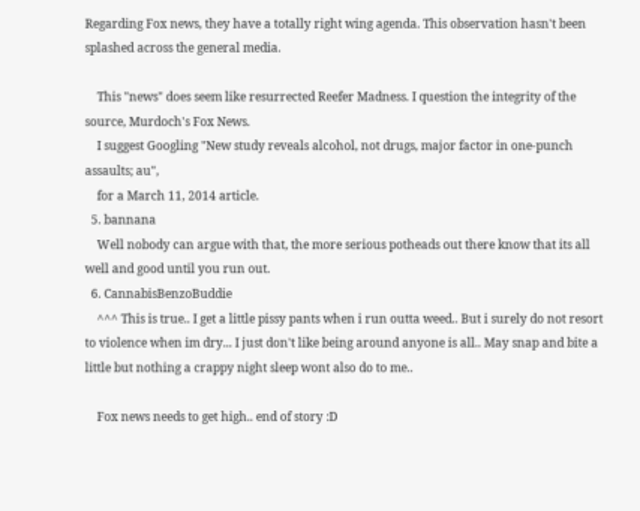Regarding Fox news, they have a totally right wing agenda. This observation hasn't been splashed across the general media.

    This "news" does seem like resurrected Reefer Madness. I question the integrity of the source, Murdoch's Fox News.
    I suggest Googling "New study reveals alcohol, not drugs, major factor in one-punch assaults; au",
    for a March 11, 2014 article.
  5. bannana
    Well nobody can argue with that, the more serious potheads out there know that its all well and good until you run out.
  6. CannabisBenzoBuddie
    ^^^ This is true.. I get a little pissy pants when i run outta weed.. But i surely do not resort to violence when im dry... I just don't like being around anyone is all.. May snap and bite a little but nothing a crappy night sleep wont also do to me..

    Fox news needs to get high.. end of story :D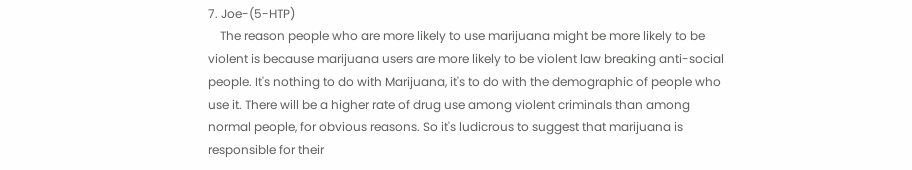7. Joe-(5-HTP)
    The reason people who are more likely to use marijuana might be more likely to be violent is because marijuana users are more likely to be violent law breaking anti-social people. It's nothing to do with Marijuana, it's to do with the demographic of people who use it. There will be a higher rate of drug use among violent criminals than among normal people, for obvious reasons. So it's ludicrous to suggest that marijuana is responsible for their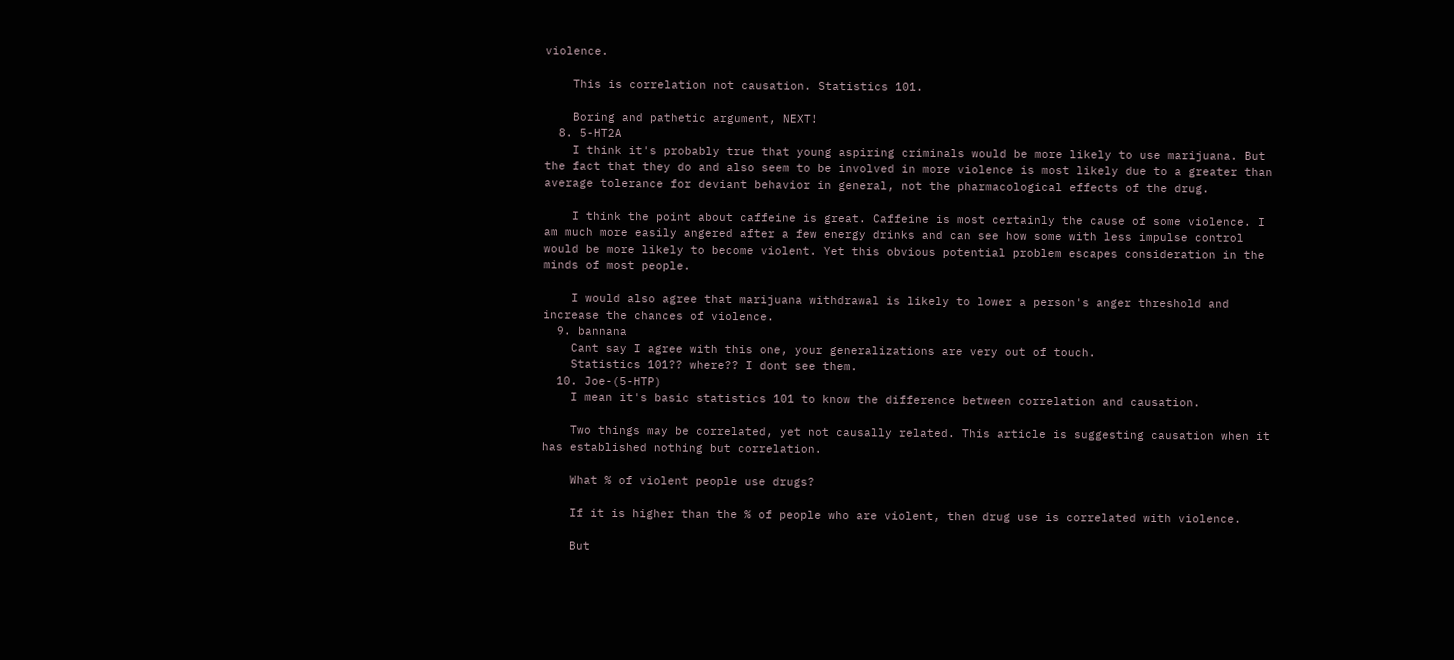violence.

    This is correlation not causation. Statistics 101.

    Boring and pathetic argument, NEXT!
  8. 5-HT2A
    I think it's probably true that young aspiring criminals would be more likely to use marijuana. But the fact that they do and also seem to be involved in more violence is most likely due to a greater than average tolerance for deviant behavior in general, not the pharmacological effects of the drug.

    I think the point about caffeine is great. Caffeine is most certainly the cause of some violence. I am much more easily angered after a few energy drinks and can see how some with less impulse control would be more likely to become violent. Yet this obvious potential problem escapes consideration in the minds of most people.

    I would also agree that marijuana withdrawal is likely to lower a person's anger threshold and increase the chances of violence.
  9. bannana
    Cant say I agree with this one, your generalizations are very out of touch.
    Statistics 101?? where?? I dont see them.
  10. Joe-(5-HTP)
    I mean it's basic statistics 101 to know the difference between correlation and causation.

    Two things may be correlated, yet not causally related. This article is suggesting causation when it has established nothing but correlation.

    What % of violent people use drugs?

    If it is higher than the % of people who are violent, then drug use is correlated with violence.

    But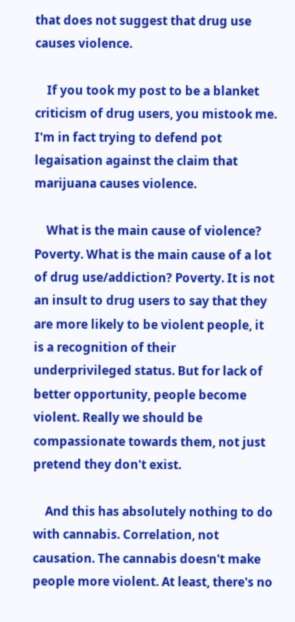that does not suggest that drug use causes violence.

    If you took my post to be a blanket criticism of drug users, you mistook me. I'm in fact trying to defend pot legaisation against the claim that marijuana causes violence.

    What is the main cause of violence? Poverty. What is the main cause of a lot of drug use/addiction? Poverty. It is not an insult to drug users to say that they are more likely to be violent people, it is a recognition of their underprivileged status. But for lack of better opportunity, people become violent. Really we should be compassionate towards them, not just pretend they don't exist.

    And this has absolutely nothing to do with cannabis. Correlation, not causation. The cannabis doesn't make people more violent. At least, there's no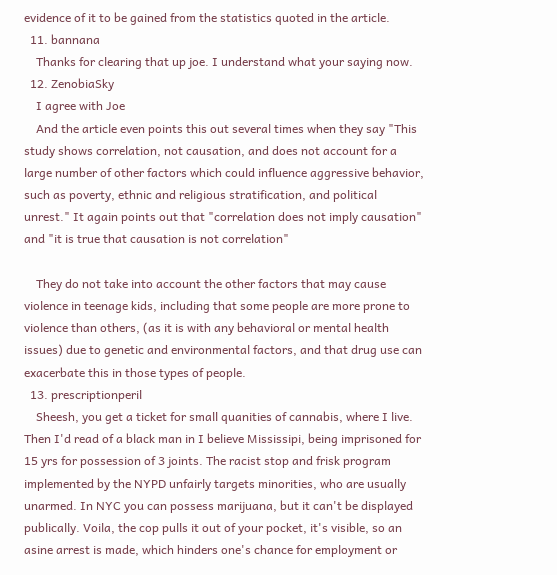evidence of it to be gained from the statistics quoted in the article.
  11. bannana
    Thanks for clearing that up joe. I understand what your saying now.
  12. ZenobiaSky
    I agree with Joe
    And the article even points this out several times when they say "This study shows correlation, not causation, and does not account for a large number of other factors which could influence aggressive behavior, such as poverty, ethnic and religious stratification, and political unrest." It again points out that "correlation does not imply causation" and "it is true that causation is not correlation"

    They do not take into account the other factors that may cause violence in teenage kids, including that some people are more prone to violence than others, (as it is with any behavioral or mental health issues) due to genetic and environmental factors, and that drug use can exacerbate this in those types of people.
  13. prescriptionperil
    Sheesh, you get a ticket for small quanities of cannabis, where I live. Then I'd read of a black man in I believe Mississipi, being imprisoned for 15 yrs for possession of 3 joints. The racist stop and frisk program implemented by the NYPD unfairly targets minorities, who are usually unarmed. In NYC you can possess marijuana, but it can't be displayed publically. Voila, the cop pulls it out of your pocket, it's visible, so an asine arrest is made, which hinders one's chance for employment or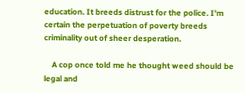education. It breeds distrust for the police. I'm certain the perpetuation of poverty breeds criminality out of sheer desperation.

    A cop once told me he thought weed should be legal and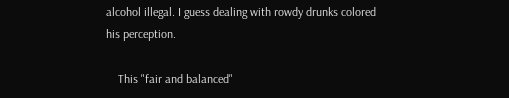alcohol illegal. I guess dealing with rowdy drunks colored his perception.

    This "fair and balanced"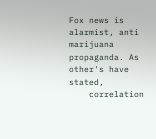Fox news is alarmist, anti marijuana propaganda. As other's have stated,
    correlation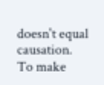doesn't equal causation.
To make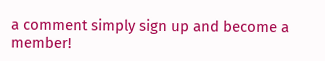a comment simply sign up and become a member!